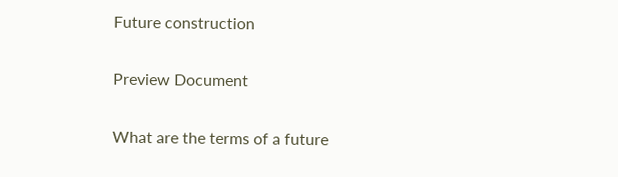Future construction

Preview Document

What are the terms of a future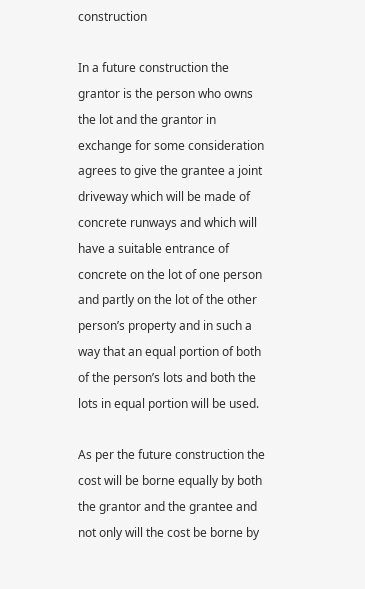construction

In a future construction the grantor is the person who owns the lot and the grantor in exchange for some consideration agrees to give the grantee a joint driveway which will be made of concrete runways and which will have a suitable entrance of concrete on the lot of one person and partly on the lot of the other person’s property and in such a way that an equal portion of both of the person’s lots and both the lots in equal portion will be used.

As per the future construction the cost will be borne equally by both the grantor and the grantee and not only will the cost be borne by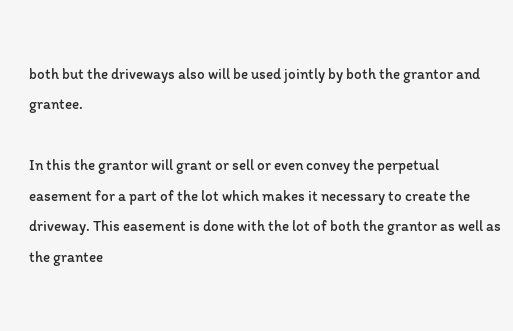both but the driveways also will be used jointly by both the grantor and grantee.

In this the grantor will grant or sell or even convey the perpetual easement for a part of the lot which makes it necessary to create the driveway. This easement is done with the lot of both the grantor as well as the grantee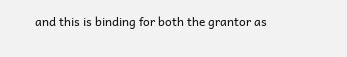and this is binding for both the grantor as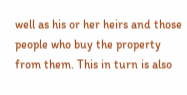well as his or her heirs and those people who buy the property from them. This in turn is also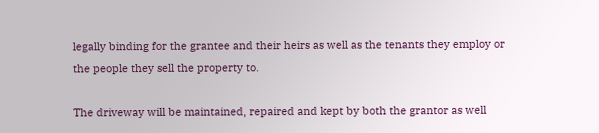legally binding for the grantee and their heirs as well as the tenants they employ or the people they sell the property to.

The driveway will be maintained, repaired and kept by both the grantor as well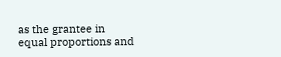as the grantee in equal proportions and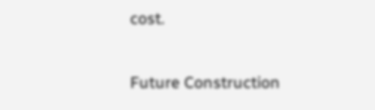cost.

Future Construction